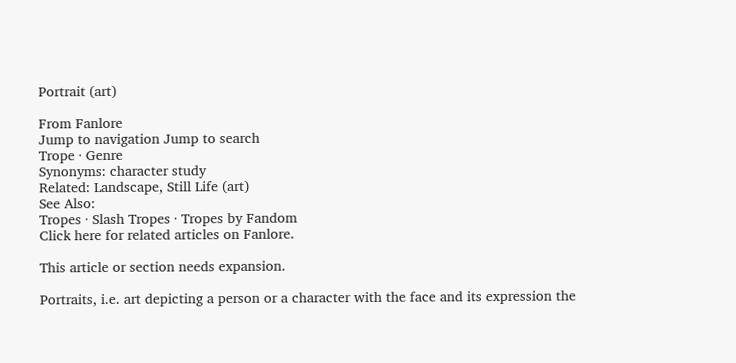Portrait (art)

From Fanlore
Jump to navigation Jump to search
Trope · Genre
Synonyms: character study
Related: Landscape, Still Life (art)
See Also:
Tropes · Slash Tropes · Tropes by Fandom
Click here for related articles on Fanlore.

This article or section needs expansion.

Portraits, i.e. art depicting a person or a character with the face and its expression the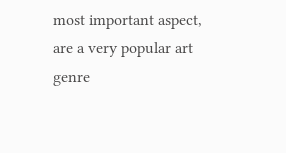most important aspect, are a very popular art genre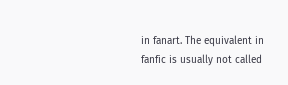in fanart. The equivalent in fanfic is usually not called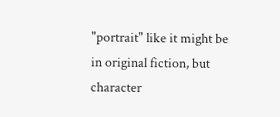"portrait" like it might be in original fiction, but character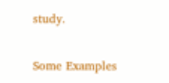study.

Some Examples